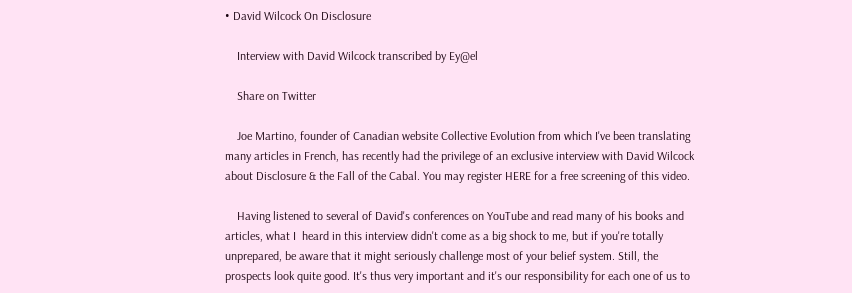• David Wilcock On Disclosure

    Interview with David Wilcock transcribed by Ey@el

    Share on Twitter

    Joe Martino, founder of Canadian website Collective Evolution from which I've been translating many articles in French, has recently had the privilege of an exclusive interview with David Wilcock about Disclosure & the Fall of the Cabal. You may register HERE for a free screening of this video.

    Having listened to several of David's conferences on YouTube and read many of his books and articles, what I  heard in this interview didn't come as a big shock to me, but if you're totally unprepared, be aware that it might seriously challenge most of your belief system. Still, the prospects look quite good. It's thus very important and it's our responsibility for each one of us to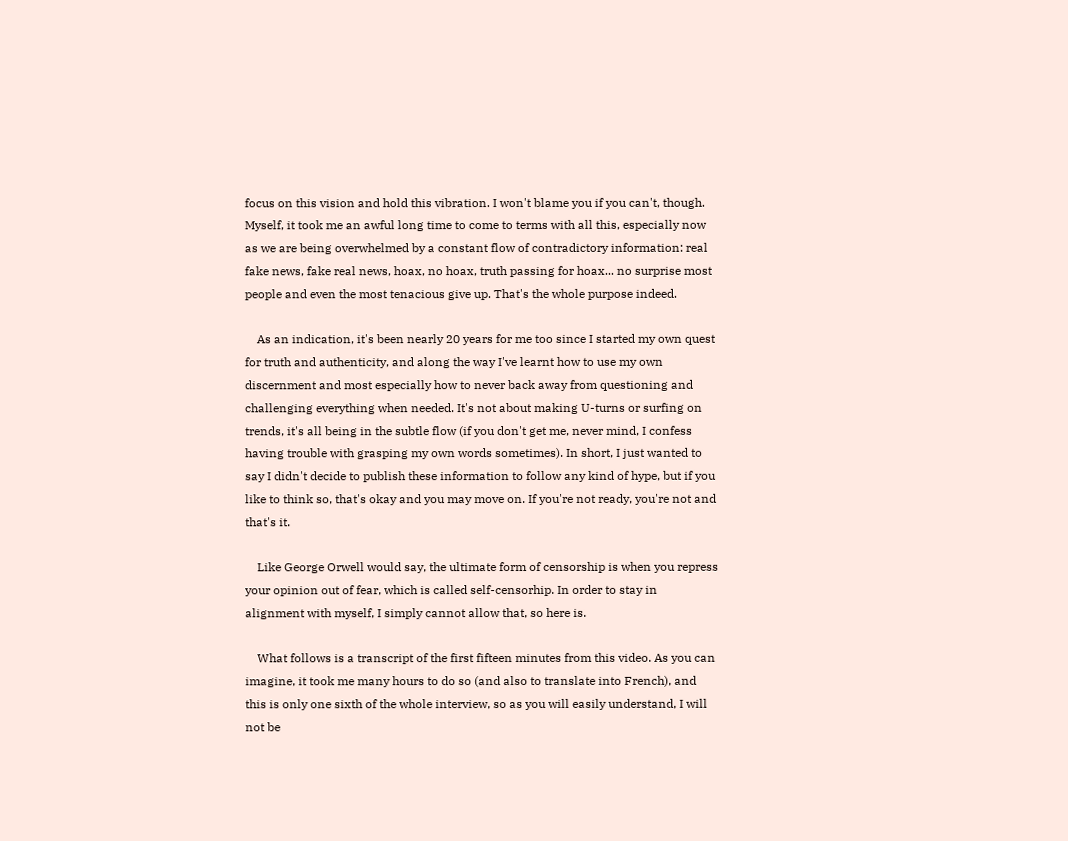focus on this vision and hold this vibration. I won't blame you if you can't, though. Myself, it took me an awful long time to come to terms with all this, especially now as we are being overwhelmed by a constant flow of contradictory information: real fake news, fake real news, hoax, no hoax, truth passing for hoax... no surprise most people and even the most tenacious give up. That's the whole purpose indeed.

    As an indication, it's been nearly 20 years for me too since I started my own quest for truth and authenticity, and along the way I've learnt how to use my own discernment and most especially how to never back away from questioning and challenging everything when needed. It's not about making U-turns or surfing on trends, it's all being in the subtle flow (if you don't get me, never mind, I confess having trouble with grasping my own words sometimes). In short, I just wanted to say I didn't decide to publish these information to follow any kind of hype, but if you like to think so, that's okay and you may move on. If you're not ready, you're not and that's it.

    Like George Orwell would say, the ultimate form of censorship is when you repress your opinion out of fear, which is called self-censorhip. In order to stay in alignment with myself, I simply cannot allow that, so here is.

    What follows is a transcript of the first fifteen minutes from this video. As you can imagine, it took me many hours to do so (and also to translate into French), and this is only one sixth of the whole interview, so as you will easily understand, I will not be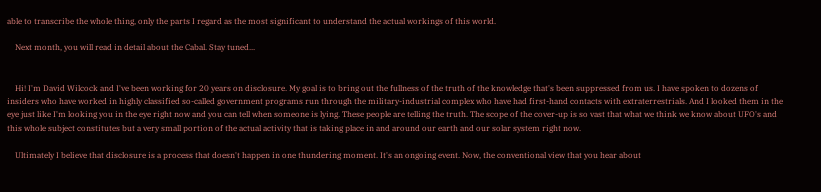able to transcribe the whole thing, only the parts I regard as the most significant to understand the actual workings of this world.

    Next month, you will read in detail about the Cabal. Stay tuned...


    Hi! I'm David Wilcock and I've been working for 20 years on disclosure. My goal is to bring out the fullness of the truth of the knowledge that's been suppressed from us. I have spoken to dozens of insiders who have worked in highly classified so-called government programs run through the military-industrial complex who have had first-hand contacts with extraterrestrials. And I looked them in the eye just like I'm looking you in the eye right now and you can tell when someone is lying. These people are telling the truth. The scope of the cover-up is so vast that what we think we know about UFO's and this whole subject constitutes but a very small portion of the actual activity that is taking place in and around our earth and our solar system right now.

    Ultimately I believe that disclosure is a process that doesn't happen in one thundering moment. It's an ongoing event. Now, the conventional view that you hear about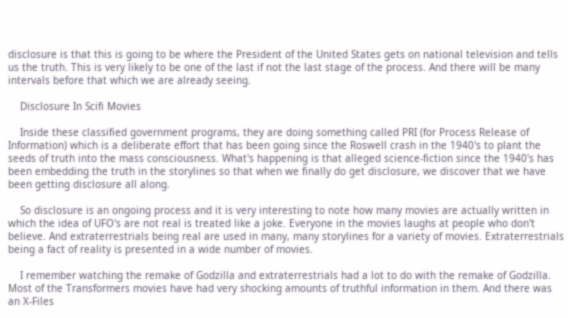disclosure is that this is going to be where the President of the United States gets on national television and tells us the truth. This is very likely to be one of the last if not the last stage of the process. And there will be many intervals before that which we are already seeing.

    Disclosure In Scifi Movies

    Inside these classified government programs, they are doing something called PRI (for Process Release of Information) which is a deliberate effort that has been going since the Roswell crash in the 1940's to plant the seeds of truth into the mass consciousness. What's happening is that alleged science-fiction since the 1940's has been embedding the truth in the storylines so that when we finally do get disclosure, we discover that we have been getting disclosure all along.

    So disclosure is an ongoing process and it is very interesting to note how many movies are actually written in which the idea of UFO's are not real is treated like a joke. Everyone in the movies laughs at people who don't believe. And extraterrestrials being real are used in many, many storylines for a variety of movies. Extraterrestrials being a fact of reality is presented in a wide number of movies.

    I remember watching the remake of Godzilla and extraterrestrials had a lot to do with the remake of Godzilla. Most of the Transformers movies have had very shocking amounts of truthful information in them. And there was an X-Files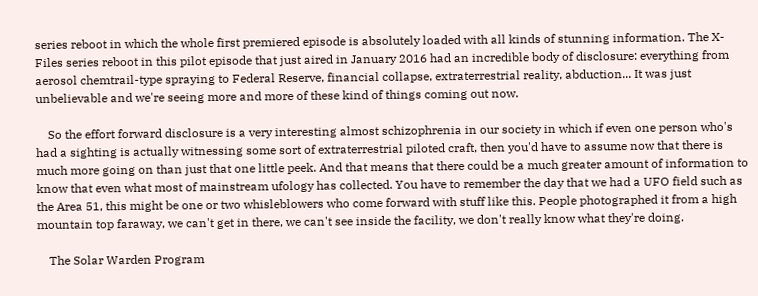series reboot in which the whole first premiered episode is absolutely loaded with all kinds of stunning information. The X-Files series reboot in this pilot episode that just aired in January 2016 had an incredible body of disclosure: everything from aerosol chemtrail-type spraying to Federal Reserve, financial collapse, extraterrestrial reality, abduction... It was just unbelievable and we're seeing more and more of these kind of things coming out now.

    So the effort forward disclosure is a very interesting almost schizophrenia in our society in which if even one person who's had a sighting is actually witnessing some sort of extraterrestrial piloted craft, then you'd have to assume now that there is much more going on than just that one little peek. And that means that there could be a much greater amount of information to know that even what most of mainstream ufology has collected. You have to remember the day that we had a UFO field such as the Area 51, this might be one or two whisleblowers who come forward with stuff like this. People photographed it from a high mountain top faraway, we can't get in there, we can't see inside the facility, we don't really know what they're doing.

    The Solar Warden Program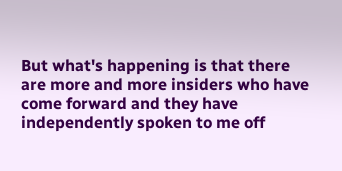But what's happening is that there are more and more insiders who have come forward and they have independently spoken to me off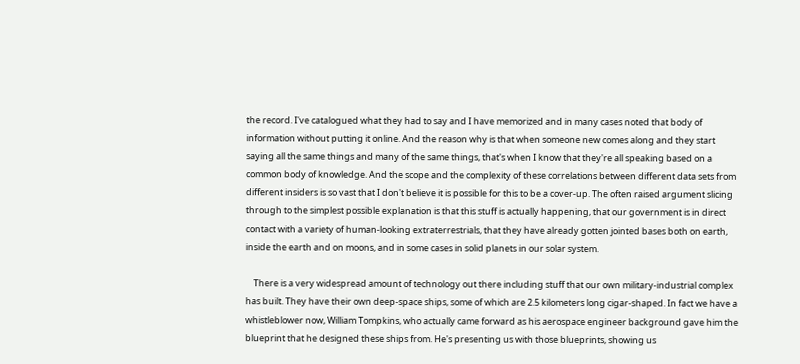the record. I've catalogued what they had to say and I have memorized and in many cases noted that body of information without putting it online. And the reason why is that when someone new comes along and they start saying all the same things and many of the same things, that's when I know that they're all speaking based on a common body of knowledge. And the scope and the complexity of these correlations between different data sets from different insiders is so vast that I don't believe it is possible for this to be a cover-up. The often raised argument slicing through to the simplest possible explanation is that this stuff is actually happening, that our government is in direct contact with a variety of human-looking extraterrestrials, that they have already gotten jointed bases both on earth, inside the earth and on moons, and in some cases in solid planets in our solar system.

    There is a very widespread amount of technology out there including stuff that our own military-industrial complex has built. They have their own deep-space ships, some of which are 2.5 kilometers long cigar-shaped. In fact we have a whistleblower now, William Tompkins, who actually came forward as his aerospace engineer background gave him the blueprint that he designed these ships from. He's presenting us with those blueprints, showing us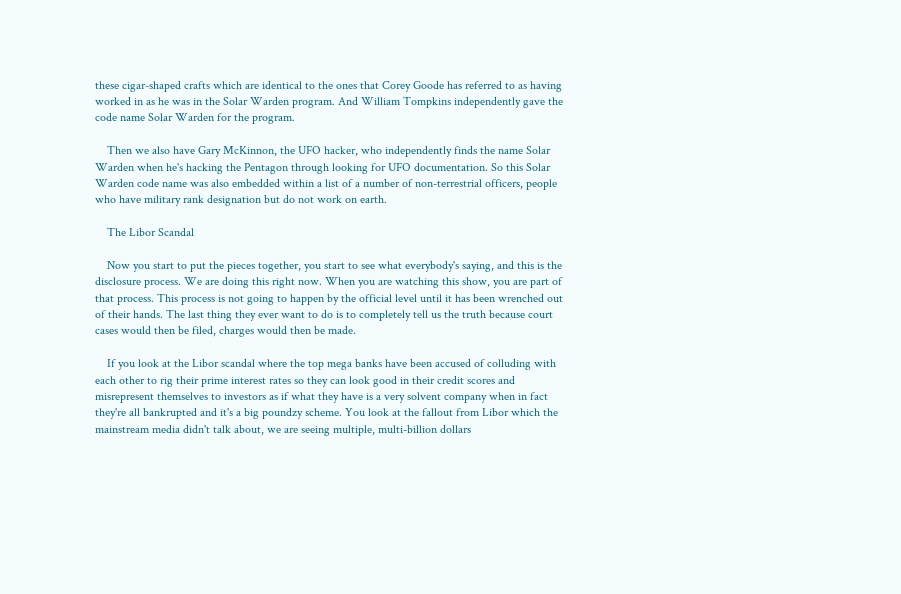these cigar-shaped crafts which are identical to the ones that Corey Goode has referred to as having worked in as he was in the Solar Warden program. And William Tompkins independently gave the code name Solar Warden for the program.

    Then we also have Gary McKinnon, the UFO hacker, who independently finds the name Solar Warden when he's hacking the Pentagon through looking for UFO documentation. So this Solar Warden code name was also embedded within a list of a number of non-terrestrial officers, people who have military rank designation but do not work on earth.

    The Libor Scandal

    Now you start to put the pieces together, you start to see what everybody's saying, and this is the disclosure process. We are doing this right now. When you are watching this show, you are part of that process. This process is not going to happen by the official level until it has been wrenched out of their hands. The last thing they ever want to do is to completely tell us the truth because court cases would then be filed, charges would then be made.

    If you look at the Libor scandal where the top mega banks have been accused of colluding with each other to rig their prime interest rates so they can look good in their credit scores and misrepresent themselves to investors as if what they have is a very solvent company when in fact they're all bankrupted and it's a big poundzy scheme. You look at the fallout from Libor which the mainstream media didn't talk about, we are seeing multiple, multi-billion dollars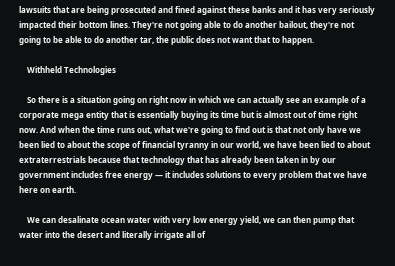lawsuits that are being prosecuted and fined against these banks and it has very seriously impacted their bottom lines. They're not going able to do another bailout, they're not going to be able to do another tar, the public does not want that to happen.

    Withheld Technologies

    So there is a situation going on right now in which we can actually see an example of a corporate mega entity that is essentially buying its time but is almost out of time right now. And when the time runs out, what we're going to find out is that not only have we been lied to about the scope of financial tyranny in our world, we have been lied to about extraterrestrials because that technology that has already been taken in by our government includes free energy — it includes solutions to every problem that we have here on earth.

    We can desalinate ocean water with very low energy yield, we can then pump that water into the desert and literally irrigate all of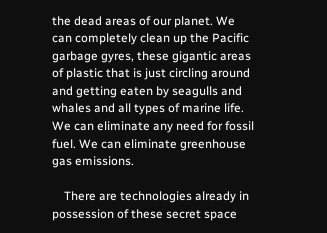the dead areas of our planet. We can completely clean up the Pacific garbage gyres, these gigantic areas of plastic that is just circling around and getting eaten by seagulls and whales and all types of marine life. We can eliminate any need for fossil fuel. We can eliminate greenhouse gas emissions.

    There are technologies already in possession of these secret space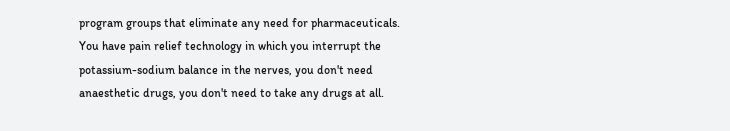program groups that eliminate any need for pharmaceuticals. You have pain relief technology in which you interrupt the potassium-sodium balance in the nerves, you don't need anaesthetic drugs, you don't need to take any drugs at all.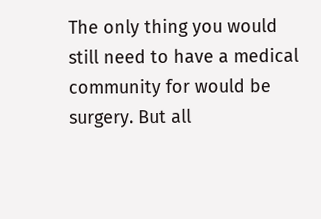The only thing you would still need to have a medical community for would be surgery. But all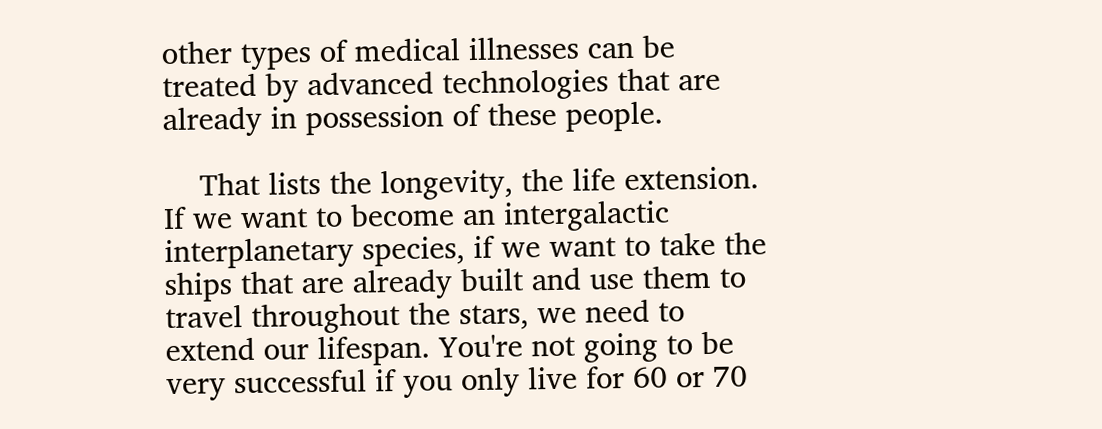other types of medical illnesses can be treated by advanced technologies that are already in possession of these people.

    That lists the longevity, the life extension. If we want to become an intergalactic interplanetary species, if we want to take the ships that are already built and use them to travel throughout the stars, we need to extend our lifespan. You're not going to be very successful if you only live for 60 or 70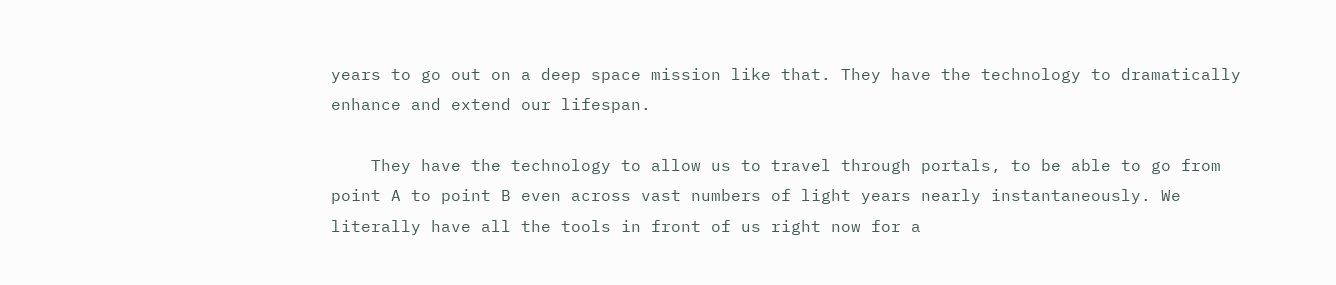years to go out on a deep space mission like that. They have the technology to dramatically enhance and extend our lifespan.

    They have the technology to allow us to travel through portals, to be able to go from point A to point B even across vast numbers of light years nearly instantaneously. We literally have all the tools in front of us right now for a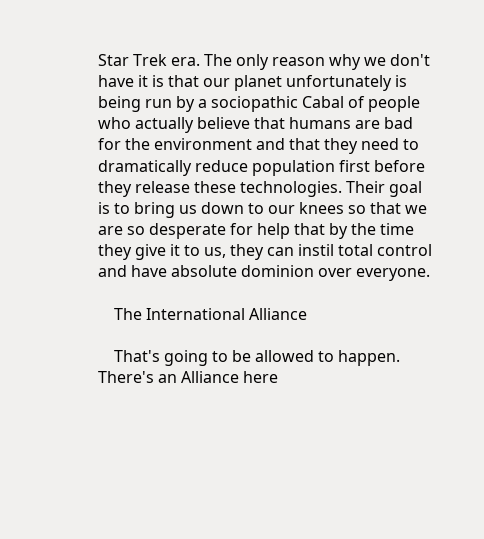Star Trek era. The only reason why we don't have it is that our planet unfortunately is being run by a sociopathic Cabal of people who actually believe that humans are bad for the environment and that they need to dramatically reduce population first before they release these technologies. Their goal is to bring us down to our knees so that we are so desperate for help that by the time they give it to us, they can instil total control and have absolute dominion over everyone.

    The International Alliance

    That's going to be allowed to happen. There's an Alliance here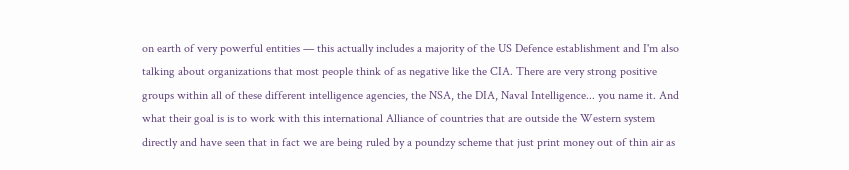on earth of very powerful entities — this actually includes a majority of the US Defence establishment and I'm also talking about organizations that most people think of as negative like the CIA. There are very strong positive groups within all of these different intelligence agencies, the NSA, the DIA, Naval Intelligence... you name it. And what their goal is is to work with this international Alliance of countries that are outside the Western system directly and have seen that in fact we are being ruled by a poundzy scheme that just print money out of thin air as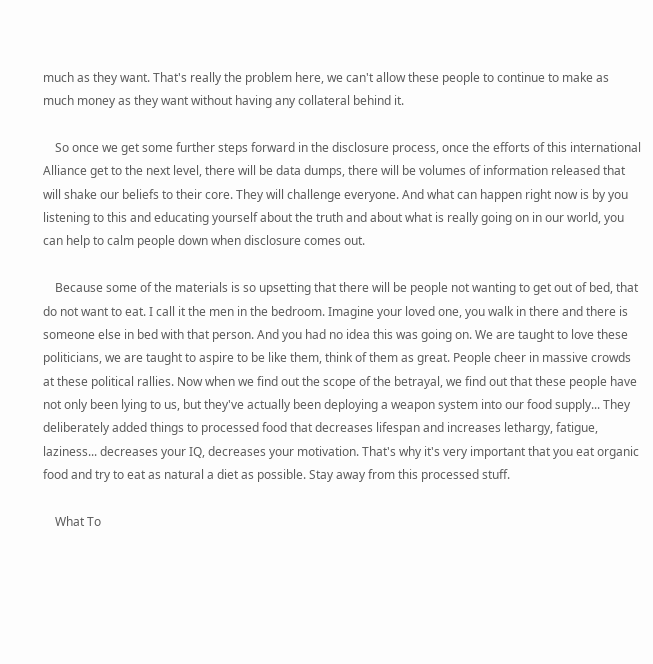much as they want. That's really the problem here, we can't allow these people to continue to make as much money as they want without having any collateral behind it.

    So once we get some further steps forward in the disclosure process, once the efforts of this international Alliance get to the next level, there will be data dumps, there will be volumes of information released that will shake our beliefs to their core. They will challenge everyone. And what can happen right now is by you listening to this and educating yourself about the truth and about what is really going on in our world, you can help to calm people down when disclosure comes out.

    Because some of the materials is so upsetting that there will be people not wanting to get out of bed, that do not want to eat. I call it the men in the bedroom. Imagine your loved one, you walk in there and there is someone else in bed with that person. And you had no idea this was going on. We are taught to love these politicians, we are taught to aspire to be like them, think of them as great. People cheer in massive crowds at these political rallies. Now when we find out the scope of the betrayal, we find out that these people have not only been lying to us, but they've actually been deploying a weapon system into our food supply... They deliberately added things to processed food that decreases lifespan and increases lethargy, fatigue, laziness... decreases your IQ, decreases your motivation. That's why it's very important that you eat organic food and try to eat as natural a diet as possible. Stay away from this processed stuff.

    What To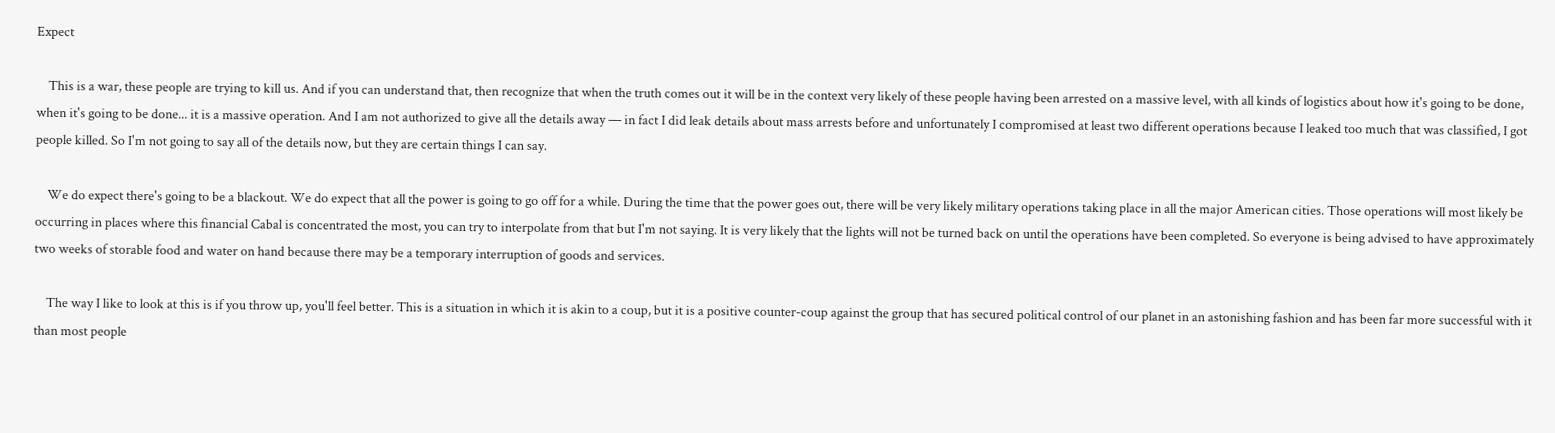Expect

    This is a war, these people are trying to kill us. And if you can understand that, then recognize that when the truth comes out it will be in the context very likely of these people having been arrested on a massive level, with all kinds of logistics about how it's going to be done, when it's going to be done... it is a massive operation. And I am not authorized to give all the details away — in fact I did leak details about mass arrests before and unfortunately I compromised at least two different operations because I leaked too much that was classified, I got people killed. So I'm not going to say all of the details now, but they are certain things I can say.

    We do expect there's going to be a blackout. We do expect that all the power is going to go off for a while. During the time that the power goes out, there will be very likely military operations taking place in all the major American cities. Those operations will most likely be occurring in places where this financial Cabal is concentrated the most, you can try to interpolate from that but I'm not saying. It is very likely that the lights will not be turned back on until the operations have been completed. So everyone is being advised to have approximately two weeks of storable food and water on hand because there may be a temporary interruption of goods and services.

    The way I like to look at this is if you throw up, you'll feel better. This is a situation in which it is akin to a coup, but it is a positive counter-coup against the group that has secured political control of our planet in an astonishing fashion and has been far more successful with it than most people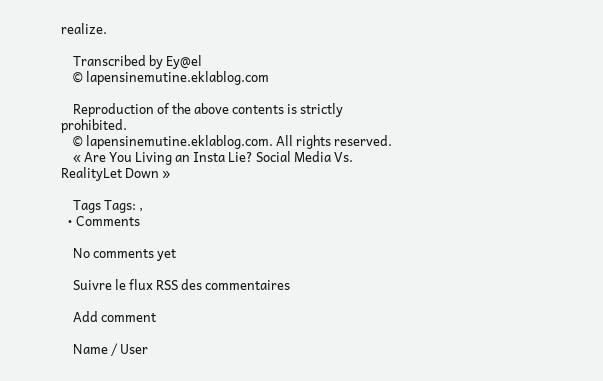realize.

    Transcribed by Ey@el
    © lapensinemutine.eklablog.com

    Reproduction of the above contents is strictly prohibited.
    © lapensinemutine.eklablog.com. All rights reserved.
    « Are You Living an Insta Lie? Social Media Vs. RealityLet Down »

    Tags Tags: ,
  • Comments

    No comments yet

    Suivre le flux RSS des commentaires

    Add comment

    Name / User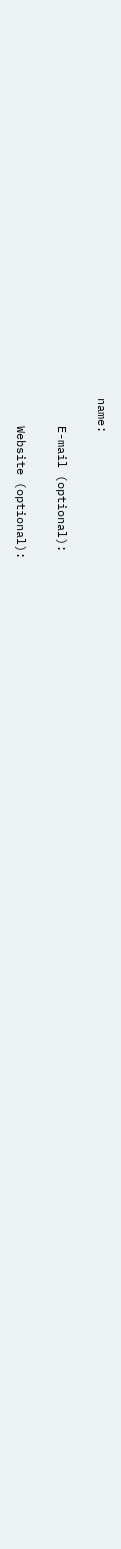name:

    E-mail (optional):

    Website (optional):